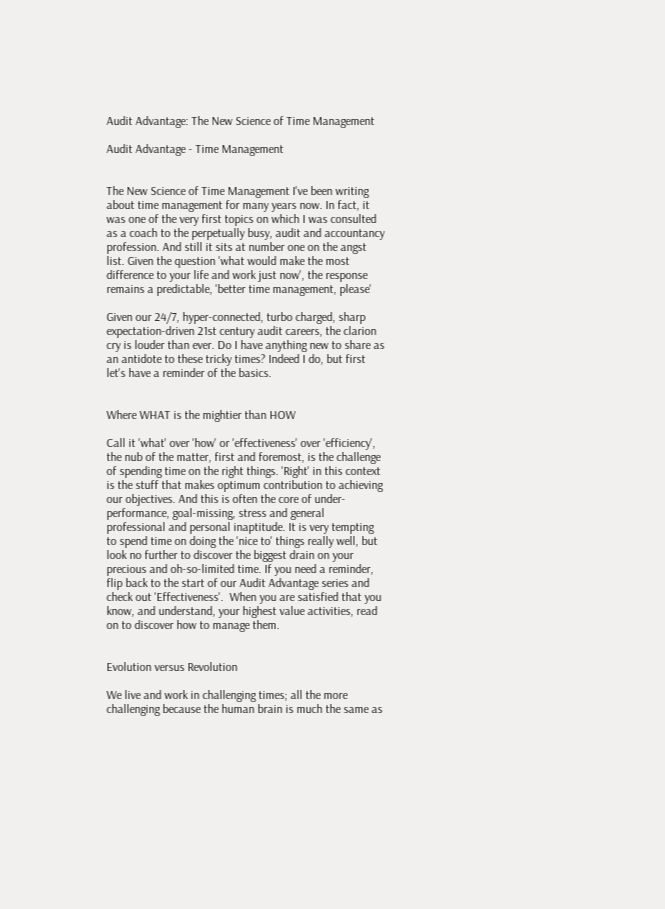Audit Advantage: The New Science of Time Management

Audit Advantage - Time Management


The New Science of Time Management I've been writing about time management for many years now. In fact, it was one of the very first topics on which I was consulted as a coach to the perpetually busy, audit and accountancy profession. And still it sits at number one on the angst list. Given the question 'what would make the most difference to your life and work just now', the response remains a predictable, 'better time management, please'

Given our 24/7, hyper-connected, turbo charged, sharp expectation-driven 21st century audit careers, the clarion cry is louder than ever. Do I have anything new to share as an antidote to these tricky times? Indeed I do, but first let's have a reminder of the basics.


Where WHAT is the mightier than HOW

Call it 'what' over 'how' or 'effectiveness' over 'efficiency', the nub of the matter, first and foremost, is the challenge of spending time on the right things. 'Right' in this context is the stuff that makes optimum contribution to achieving our objectives. And this is often the core of under-performance, goal-missing, stress and general professional and personal inaptitude. It is very tempting to spend time on doing the 'nice to' things really well, but look no further to discover the biggest drain on your precious and oh-so-limited time. If you need a reminder, flip back to the start of our Audit Advantage series and check out 'Effectiveness'.  When you are satisfied that you know, and understand, your highest value activities, read on to discover how to manage them.


Evolution versus Revolution

We live and work in challenging times; all the more challenging because the human brain is much the same as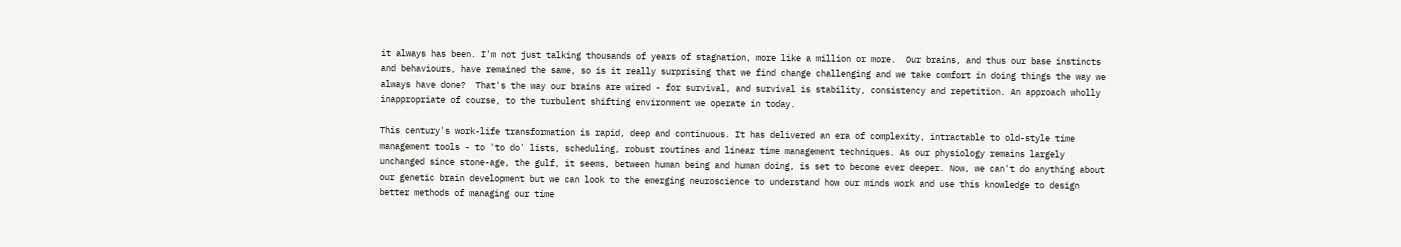it always has been. I'm not just talking thousands of years of stagnation, more like a million or more.  Our brains, and thus our base instincts and behaviours, have remained the same, so is it really surprising that we find change challenging and we take comfort in doing things the way we always have done?  That's the way our brains are wired - for survival, and survival is stability, consistency and repetition. An approach wholly inappropriate of course, to the turbulent shifting environment we operate in today.

This century's work-life transformation is rapid, deep and continuous. It has delivered an era of complexity, intractable to old-style time management tools - to 'to do' lists, scheduling, robust routines and linear time management techniques. As our physiology remains largely unchanged since stone-age, the gulf, it seems, between human being and human doing, is set to become ever deeper. Now, we can't do anything about our genetic brain development but we can look to the emerging neuroscience to understand how our minds work and use this knowledge to design better methods of managing our time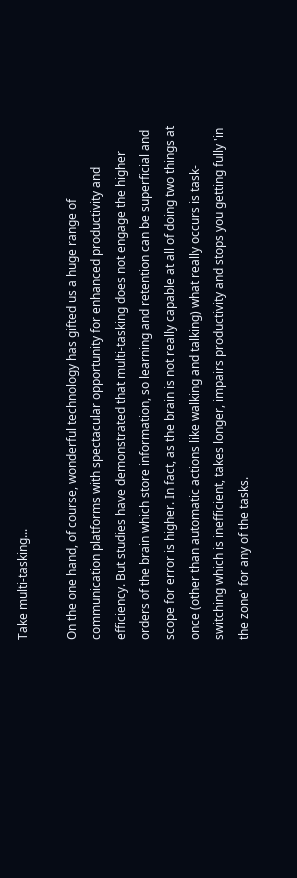Take multi-tasking...

On the one hand, of course, wonderful technology has gifted us a huge range of communication platforms with spectacular opportunity for enhanced productivity and efficiency. But studies have demonstrated that multi-tasking does not engage the higher orders of the brain which store information, so learning and retention can be superficial and scope for error is higher. In fact, as the brain is not really capable at all of doing two things at once (other than automatic actions like walking and talking) what really occurs is task-switching which is inefficient, takes longer, impairs productivity and stops you getting fully 'in the zone' for any of the tasks.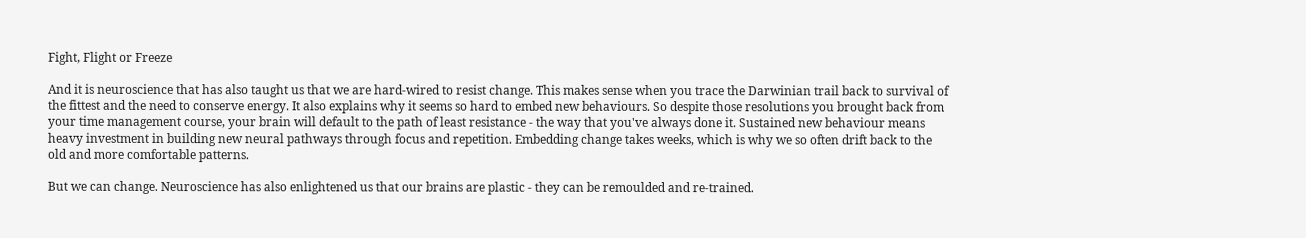Fight, Flight or Freeze

And it is neuroscience that has also taught us that we are hard-wired to resist change. This makes sense when you trace the Darwinian trail back to survival of the fittest and the need to conserve energy. It also explains why it seems so hard to embed new behaviours. So despite those resolutions you brought back from your time management course, your brain will default to the path of least resistance - the way that you've always done it. Sustained new behaviour means heavy investment in building new neural pathways through focus and repetition. Embedding change takes weeks, which is why we so often drift back to the old and more comfortable patterns.

But we can change. Neuroscience has also enlightened us that our brains are plastic - they can be remoulded and re-trained.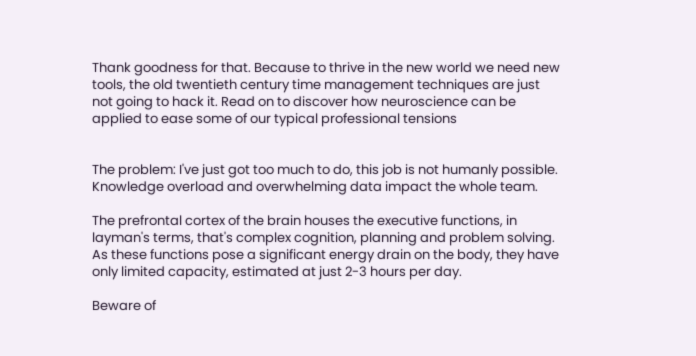Thank goodness for that. Because to thrive in the new world we need new tools, the old twentieth century time management techniques are just not going to hack it. Read on to discover how neuroscience can be applied to ease some of our typical professional tensions


The problem: I've just got too much to do, this job is not humanly possible. Knowledge overload and overwhelming data impact the whole team.

The prefrontal cortex of the brain houses the executive functions, in layman's terms, that's complex cognition, planning and problem solving. As these functions pose a significant energy drain on the body, they have only limited capacity, estimated at just 2-3 hours per day.

Beware of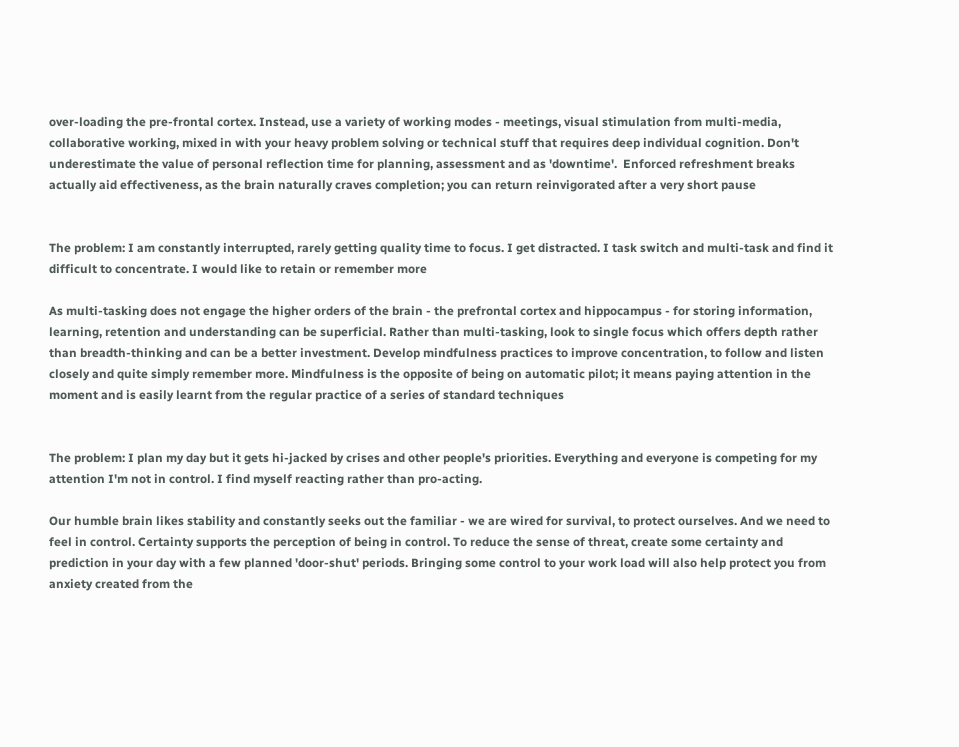over-loading the pre-frontal cortex. Instead, use a variety of working modes - meetings, visual stimulation from multi-media, collaborative working, mixed in with your heavy problem solving or technical stuff that requires deep individual cognition. Don't underestimate the value of personal reflection time for planning, assessment and as 'downtime'.  Enforced refreshment breaks actually aid effectiveness, as the brain naturally craves completion; you can return reinvigorated after a very short pause


The problem: I am constantly interrupted, rarely getting quality time to focus. I get distracted. I task switch and multi-task and find it difficult to concentrate. I would like to retain or remember more

As multi-tasking does not engage the higher orders of the brain - the prefrontal cortex and hippocampus - for storing information, learning, retention and understanding can be superficial. Rather than multi-tasking, look to single focus which offers depth rather than breadth-thinking and can be a better investment. Develop mindfulness practices to improve concentration, to follow and listen closely and quite simply remember more. Mindfulness is the opposite of being on automatic pilot; it means paying attention in the moment and is easily learnt from the regular practice of a series of standard techniques


The problem: I plan my day but it gets hi-jacked by crises and other people's priorities. Everything and everyone is competing for my attention I'm not in control. I find myself reacting rather than pro-acting.

Our humble brain likes stability and constantly seeks out the familiar - we are wired for survival, to protect ourselves. And we need to feel in control. Certainty supports the perception of being in control. To reduce the sense of threat, create some certainty and prediction in your day with a few planned 'door-shut' periods. Bringing some control to your work load will also help protect you from anxiety created from the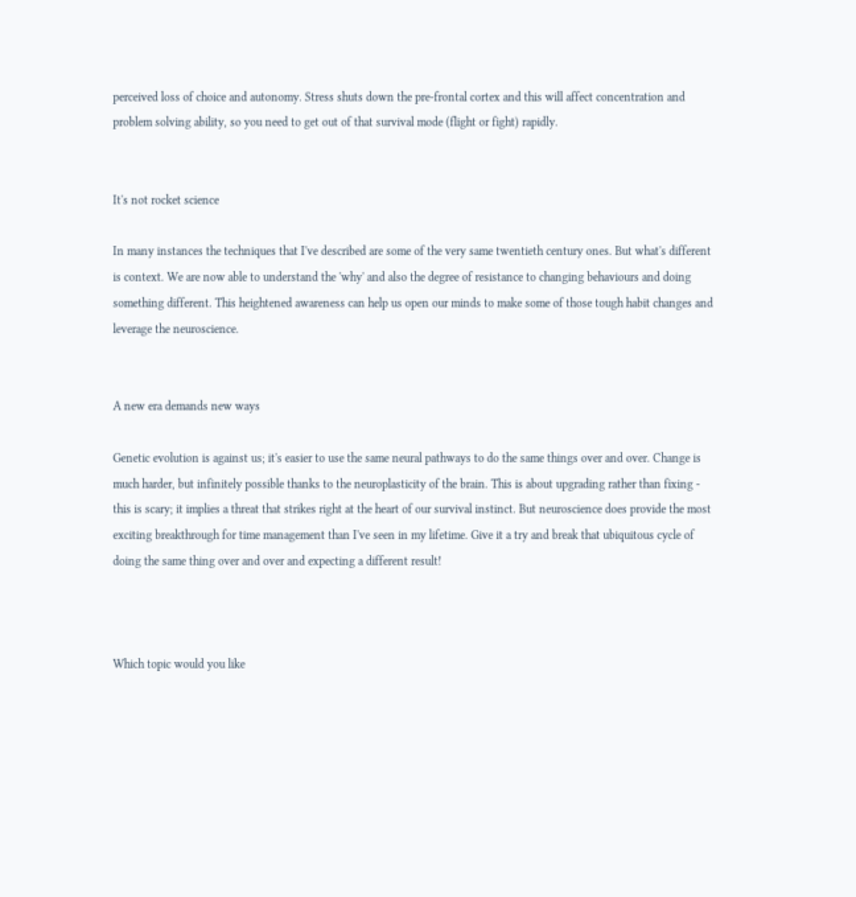perceived loss of choice and autonomy. Stress shuts down the pre-frontal cortex and this will affect concentration and problem solving ability, so you need to get out of that survival mode (flight or fight) rapidly.


It's not rocket science

In many instances the techniques that I've described are some of the very same twentieth century ones. But what's different is context. We are now able to understand the 'why' and also the degree of resistance to changing behaviours and doing something different. This heightened awareness can help us open our minds to make some of those tough habit changes and leverage the neuroscience.


A new era demands new ways

Genetic evolution is against us; it's easier to use the same neural pathways to do the same things over and over. Change is much harder, but infinitely possible thanks to the neuroplasticity of the brain. This is about upgrading rather than fixing - this is scary; it implies a threat that strikes right at the heart of our survival instinct. But neuroscience does provide the most exciting breakthrough for time management than I've seen in my lifetime. Give it a try and break that ubiquitous cycle of doing the same thing over and over and expecting a different result!



Which topic would you like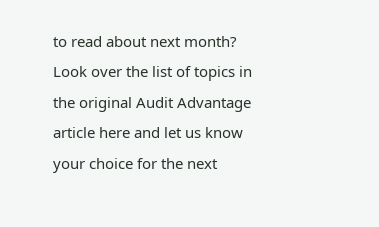to read about next month?  Look over the list of topics in the original Audit Advantage article here and let us know your choice for the next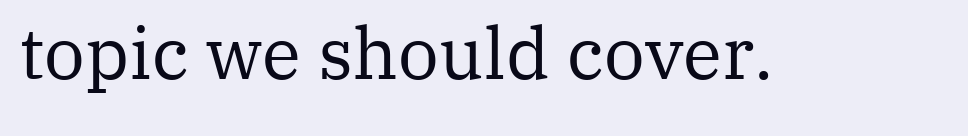topic we should cover.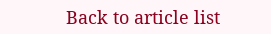Back to article list